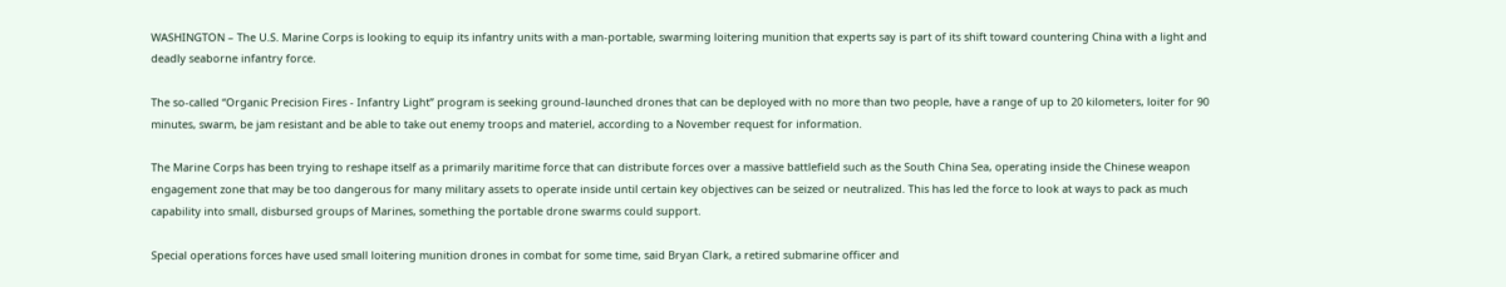WASHINGTON – The U.S. Marine Corps is looking to equip its infantry units with a man-portable, swarming loitering munition that experts say is part of its shift toward countering China with a light and deadly seaborne infantry force.

The so-called “Organic Precision Fires - Infantry Light” program is seeking ground-launched drones that can be deployed with no more than two people, have a range of up to 20 kilometers, loiter for 90 minutes, swarm, be jam resistant and be able to take out enemy troops and materiel, according to a November request for information.

The Marine Corps has been trying to reshape itself as a primarily maritime force that can distribute forces over a massive battlefield such as the South China Sea, operating inside the Chinese weapon engagement zone that may be too dangerous for many military assets to operate inside until certain key objectives can be seized or neutralized. This has led the force to look at ways to pack as much capability into small, disbursed groups of Marines, something the portable drone swarms could support.

Special operations forces have used small loitering munition drones in combat for some time, said Bryan Clark, a retired submarine officer and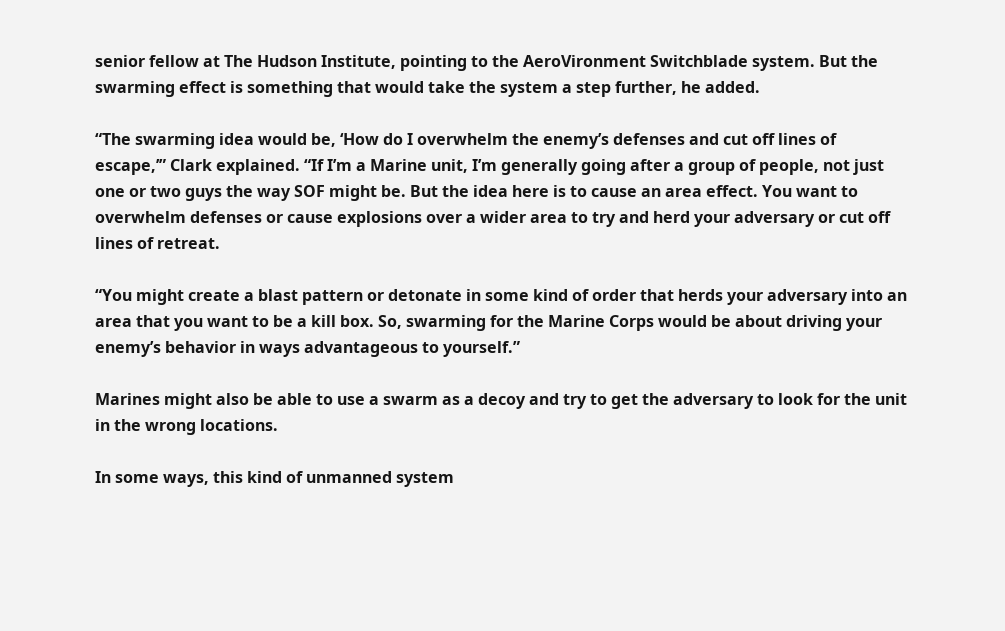senior fellow at The Hudson Institute, pointing to the AeroVironment Switchblade system. But the swarming effect is something that would take the system a step further, he added.

“The swarming idea would be, ‘How do I overwhelm the enemy’s defenses and cut off lines of escape,’” Clark explained. “If I’m a Marine unit, I’m generally going after a group of people, not just one or two guys the way SOF might be. But the idea here is to cause an area effect. You want to overwhelm defenses or cause explosions over a wider area to try and herd your adversary or cut off lines of retreat.

“You might create a blast pattern or detonate in some kind of order that herds your adversary into an area that you want to be a kill box. So, swarming for the Marine Corps would be about driving your enemy’s behavior in ways advantageous to yourself.”

Marines might also be able to use a swarm as a decoy and try to get the adversary to look for the unit in the wrong locations.

In some ways, this kind of unmanned system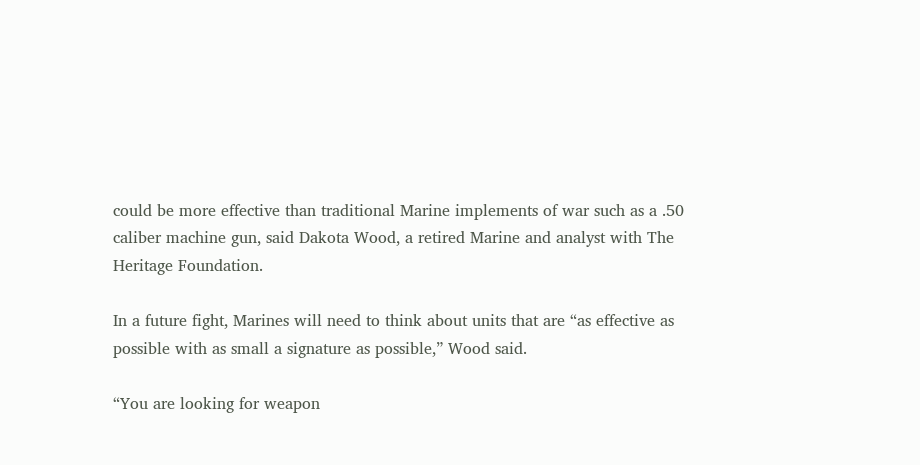could be more effective than traditional Marine implements of war such as a .50 caliber machine gun, said Dakota Wood, a retired Marine and analyst with The Heritage Foundation.

In a future fight, Marines will need to think about units that are “as effective as possible with as small a signature as possible,” Wood said.

“You are looking for weapon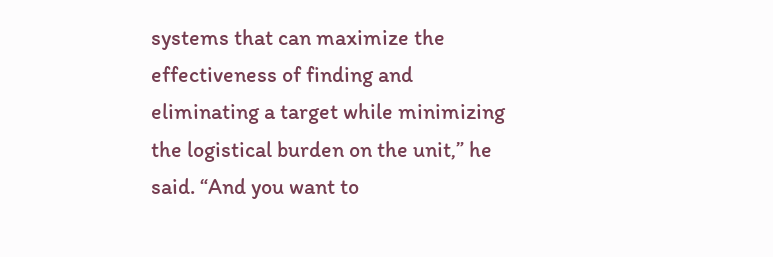systems that can maximize the effectiveness of finding and eliminating a target while minimizing the logistical burden on the unit,” he said. “And you want to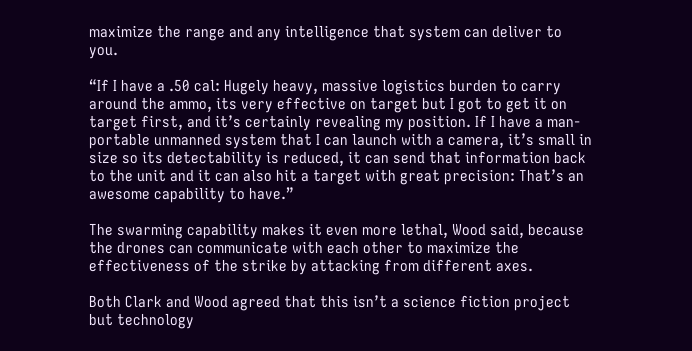maximize the range and any intelligence that system can deliver to you.

“If I have a .50 cal: Hugely heavy, massive logistics burden to carry around the ammo, its very effective on target but I got to get it on target first, and it’s certainly revealing my position. If I have a man-portable unmanned system that I can launch with a camera, it’s small in size so its detectability is reduced, it can send that information back to the unit and it can also hit a target with great precision: That’s an awesome capability to have.”

The swarming capability makes it even more lethal, Wood said, because the drones can communicate with each other to maximize the effectiveness of the strike by attacking from different axes.

Both Clark and Wood agreed that this isn’t a science fiction project but technology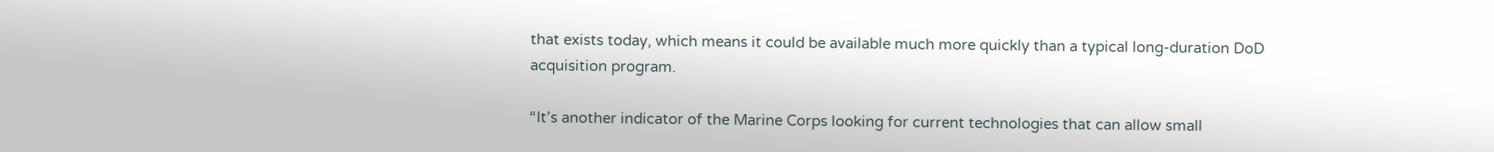that exists today, which means it could be available much more quickly than a typical long-duration DoD acquisition program.

“It’s another indicator of the Marine Corps looking for current technologies that can allow small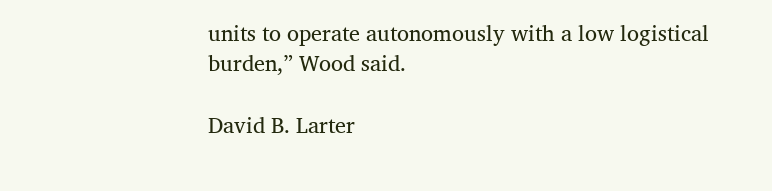units to operate autonomously with a low logistical burden,” Wood said.

David B. Larter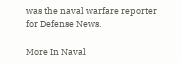was the naval warfare reporter for Defense News.

More In Naval